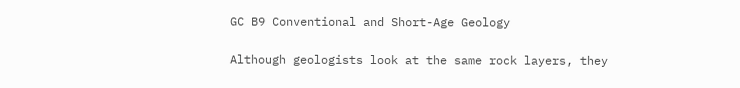GC B9 Conventional and Short-Age Geology

Although geologists look at the same rock layers, they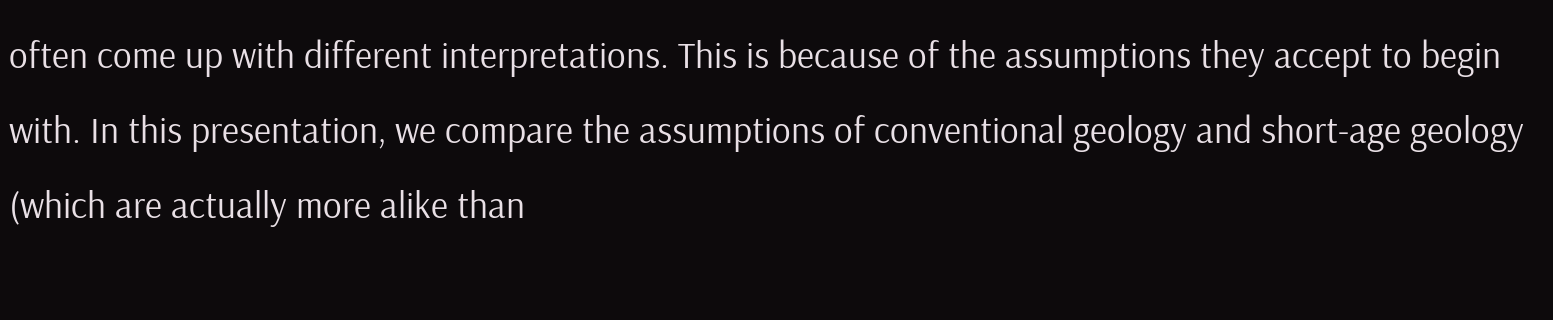often come up with different interpretations. This is because of the assumptions they accept to begin with. In this presentation, we compare the assumptions of conventional geology and short-age geology (which are actually more alike than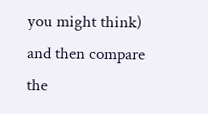you might think) and then compare the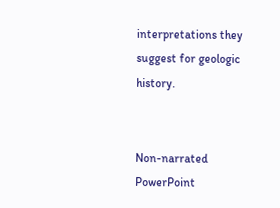interpretations they suggest for geologic history.


Non-narrated PowerPoint